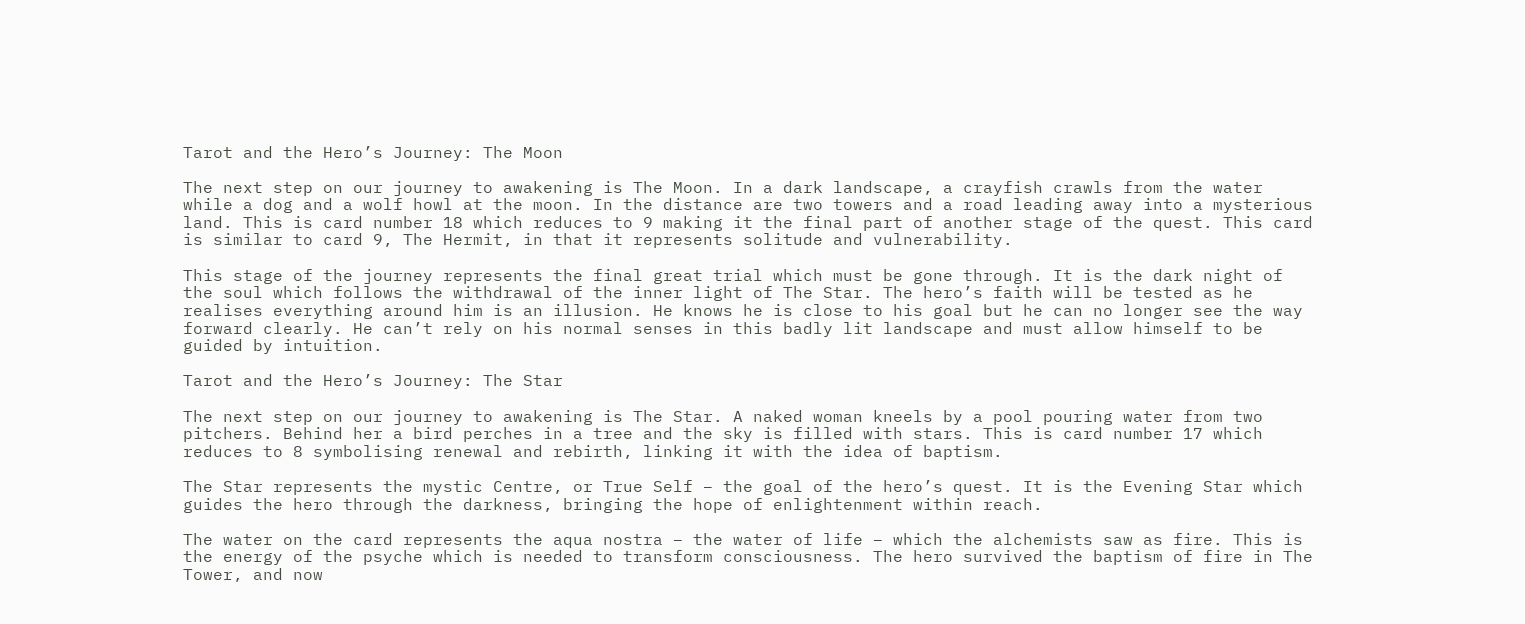Tarot and the Hero’s Journey: The Moon

The next step on our journey to awakening is The Moon. In a dark landscape, a crayfish crawls from the water while a dog and a wolf howl at the moon. In the distance are two towers and a road leading away into a mysterious land. This is card number 18 which reduces to 9 making it the final part of another stage of the quest. This card is similar to card 9, The Hermit, in that it represents solitude and vulnerability.

This stage of the journey represents the final great trial which must be gone through. It is the dark night of the soul which follows the withdrawal of the inner light of The Star. The hero’s faith will be tested as he realises everything around him is an illusion. He knows he is close to his goal but he can no longer see the way forward clearly. He can’t rely on his normal senses in this badly lit landscape and must allow himself to be guided by intuition.

Tarot and the Hero’s Journey: The Star

The next step on our journey to awakening is The Star. A naked woman kneels by a pool pouring water from two pitchers. Behind her a bird perches in a tree and the sky is filled with stars. This is card number 17 which reduces to 8 symbolising renewal and rebirth, linking it with the idea of baptism.

The Star represents the mystic Centre, or True Self – the goal of the hero’s quest. It is the Evening Star which guides the hero through the darkness, bringing the hope of enlightenment within reach.

The water on the card represents the aqua nostra – the water of life – which the alchemists saw as fire. This is the energy of the psyche which is needed to transform consciousness. The hero survived the baptism of fire in The Tower, and now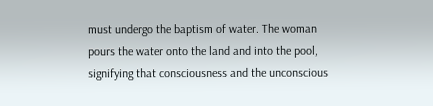must undergo the baptism of water. The woman pours the water onto the land and into the pool, signifying that consciousness and the unconscious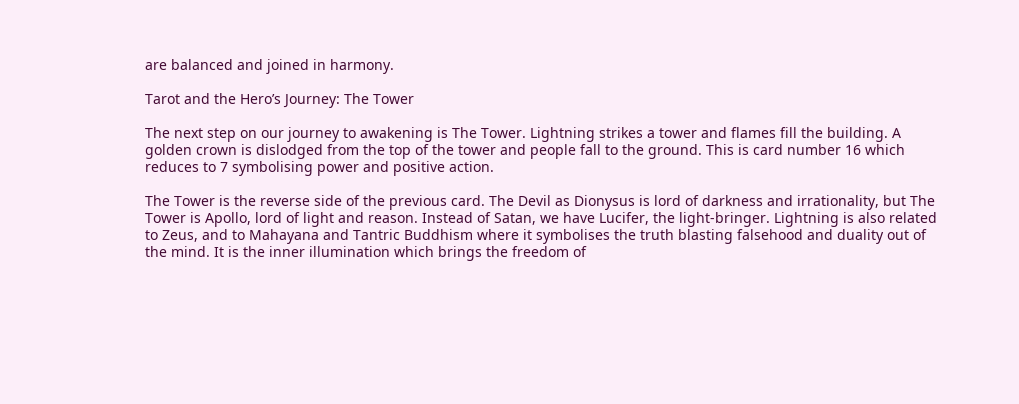are balanced and joined in harmony.

Tarot and the Hero’s Journey: The Tower

The next step on our journey to awakening is The Tower. Lightning strikes a tower and flames fill the building. A golden crown is dislodged from the top of the tower and people fall to the ground. This is card number 16 which reduces to 7 symbolising power and positive action.

The Tower is the reverse side of the previous card. The Devil as Dionysus is lord of darkness and irrationality, but The Tower is Apollo, lord of light and reason. Instead of Satan, we have Lucifer, the light-bringer. Lightning is also related to Zeus, and to Mahayana and Tantric Buddhism where it symbolises the truth blasting falsehood and duality out of the mind. It is the inner illumination which brings the freedom of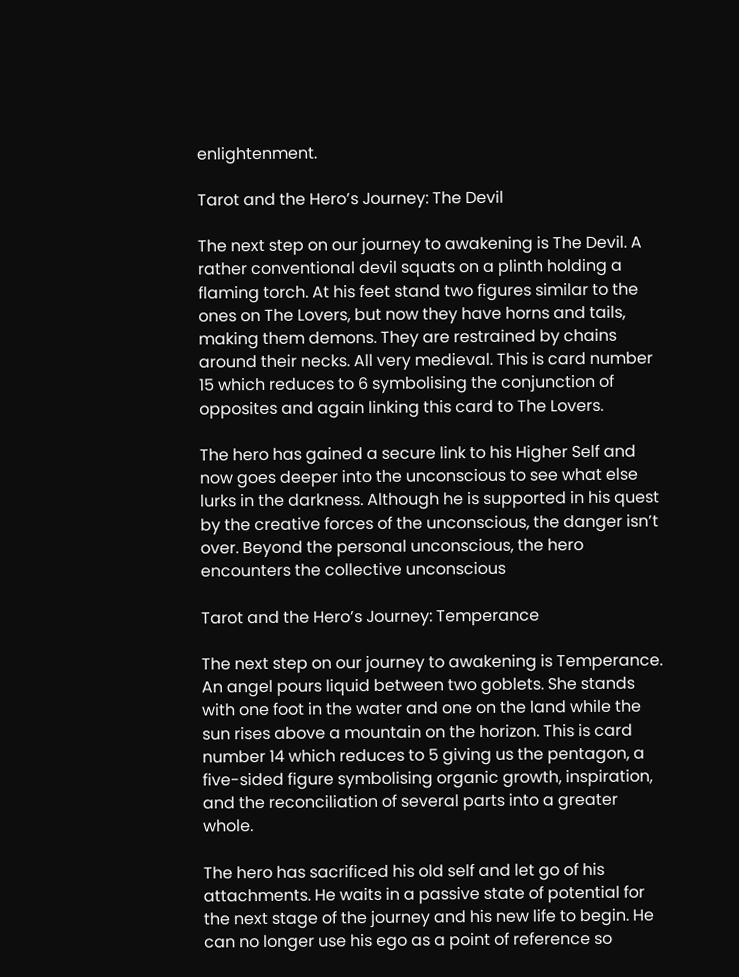enlightenment.

Tarot and the Hero’s Journey: The Devil

The next step on our journey to awakening is The Devil. A rather conventional devil squats on a plinth holding a flaming torch. At his feet stand two figures similar to the ones on The Lovers, but now they have horns and tails, making them demons. They are restrained by chains around their necks. All very medieval. This is card number 15 which reduces to 6 symbolising the conjunction of opposites and again linking this card to The Lovers.

The hero has gained a secure link to his Higher Self and now goes deeper into the unconscious to see what else lurks in the darkness. Although he is supported in his quest by the creative forces of the unconscious, the danger isn’t over. Beyond the personal unconscious, the hero encounters the collective unconscious

Tarot and the Hero’s Journey: Temperance

The next step on our journey to awakening is Temperance. An angel pours liquid between two goblets. She stands with one foot in the water and one on the land while the sun rises above a mountain on the horizon. This is card number 14 which reduces to 5 giving us the pentagon, a five-sided figure symbolising organic growth, inspiration, and the reconciliation of several parts into a greater whole.

The hero has sacrificed his old self and let go of his attachments. He waits in a passive state of potential for the next stage of the journey and his new life to begin. He can no longer use his ego as a point of reference so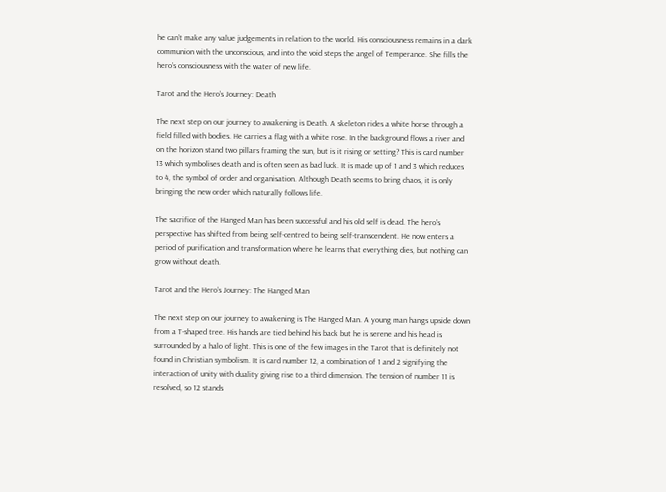he can’t make any value judgements in relation to the world. His consciousness remains in a dark communion with the unconscious, and into the void steps the angel of Temperance. She fills the hero’s consciousness with the water of new life.

Tarot and the Hero’s Journey: Death

The next step on our journey to awakening is Death. A skeleton rides a white horse through a field filled with bodies. He carries a flag with a white rose. In the background flows a river and on the horizon stand two pillars framing the sun, but is it rising or setting? This is card number 13 which symbolises death and is often seen as bad luck. It is made up of 1 and 3 which reduces to 4, the symbol of order and organisation. Although Death seems to bring chaos, it is only bringing the new order which naturally follows life.

The sacrifice of the Hanged Man has been successful and his old self is dead. The hero’s perspective has shifted from being self-centred to being self-transcendent. He now enters a period of purification and transformation where he learns that everything dies, but nothing can grow without death.

Tarot and the Hero’s Journey: The Hanged Man

The next step on our journey to awakening is The Hanged Man. A young man hangs upside down from a T-shaped tree. His hands are tied behind his back but he is serene and his head is surrounded by a halo of light. This is one of the few images in the Tarot that is definitely not found in Christian symbolism. It is card number 12, a combination of 1 and 2 signifying the interaction of unity with duality giving rise to a third dimension. The tension of number 11 is resolved, so 12 stands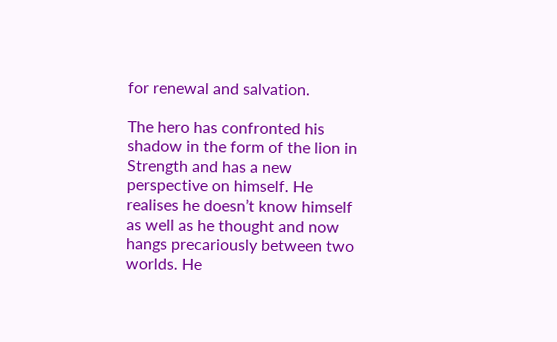for renewal and salvation.

The hero has confronted his shadow in the form of the lion in Strength and has a new perspective on himself. He realises he doesn’t know himself as well as he thought and now hangs precariously between two worlds. He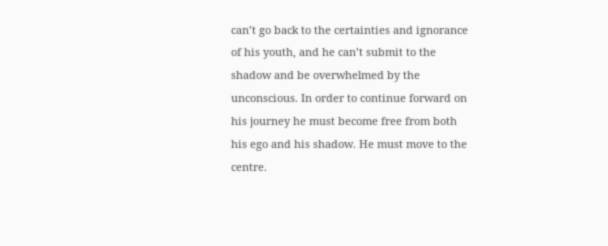can’t go back to the certainties and ignorance of his youth, and he can’t submit to the shadow and be overwhelmed by the unconscious. In order to continue forward on his journey he must become free from both his ego and his shadow. He must move to the centre.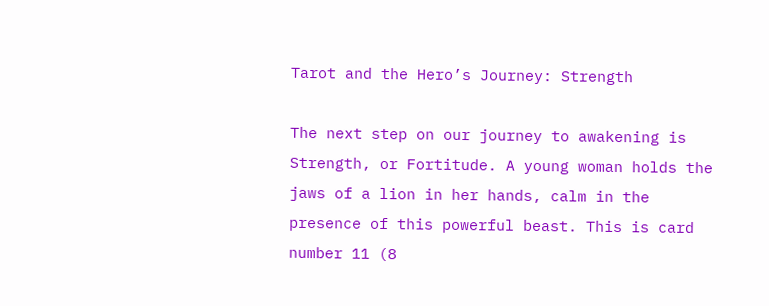Tarot and the Hero’s Journey: Strength

The next step on our journey to awakening is Strength, or Fortitude. A young woman holds the jaws of a lion in her hands, calm in the presence of this powerful beast. This is card number 11 (8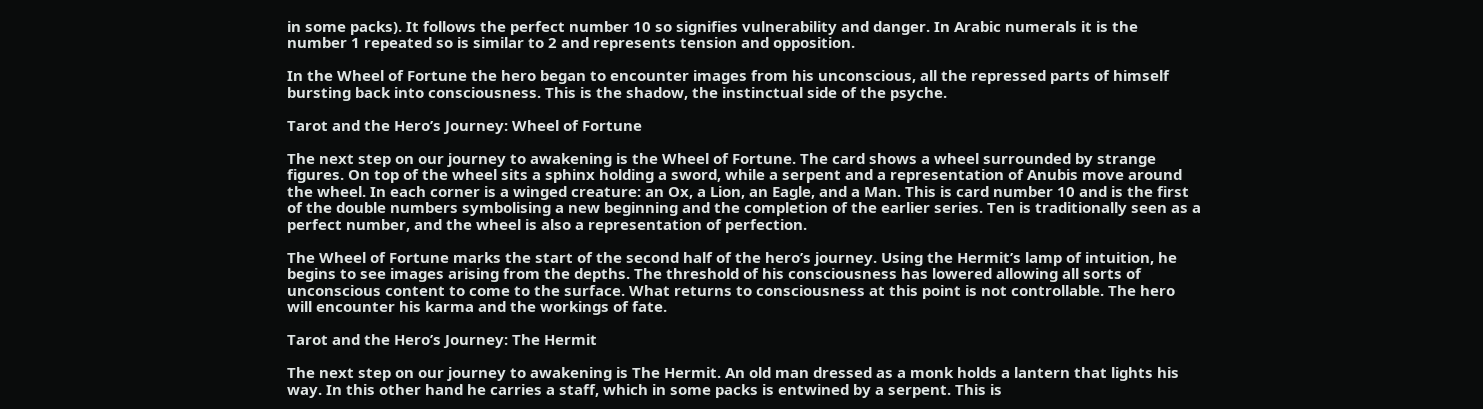in some packs). It follows the perfect number 10 so signifies vulnerability and danger. In Arabic numerals it is the number 1 repeated so is similar to 2 and represents tension and opposition.

In the Wheel of Fortune the hero began to encounter images from his unconscious, all the repressed parts of himself bursting back into consciousness. This is the shadow, the instinctual side of the psyche.

Tarot and the Hero’s Journey: Wheel of Fortune

The next step on our journey to awakening is the Wheel of Fortune. The card shows a wheel surrounded by strange figures. On top of the wheel sits a sphinx holding a sword, while a serpent and a representation of Anubis move around the wheel. In each corner is a winged creature: an Ox, a Lion, an Eagle, and a Man. This is card number 10 and is the first of the double numbers symbolising a new beginning and the completion of the earlier series. Ten is traditionally seen as a perfect number, and the wheel is also a representation of perfection.

The Wheel of Fortune marks the start of the second half of the hero’s journey. Using the Hermit’s lamp of intuition, he begins to see images arising from the depths. The threshold of his consciousness has lowered allowing all sorts of unconscious content to come to the surface. What returns to consciousness at this point is not controllable. The hero will encounter his karma and the workings of fate.

Tarot and the Hero’s Journey: The Hermit

The next step on our journey to awakening is The Hermit. An old man dressed as a monk holds a lantern that lights his way. In this other hand he carries a staff, which in some packs is entwined by a serpent. This is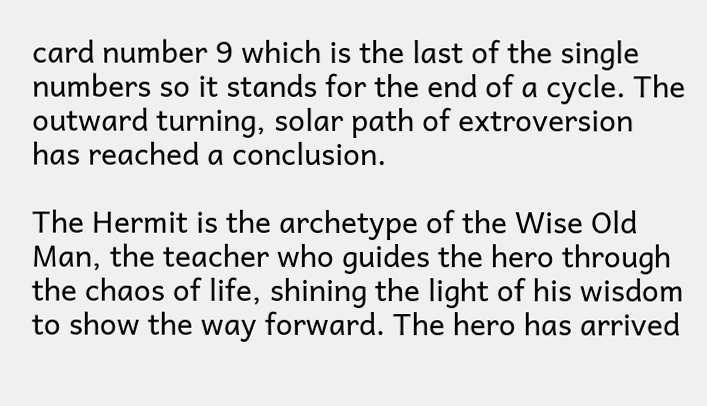card number 9 which is the last of the single numbers so it stands for the end of a cycle. The outward turning, solar path of extroversion has reached a conclusion.

The Hermit is the archetype of the Wise Old Man, the teacher who guides the hero through the chaos of life, shining the light of his wisdom to show the way forward. The hero has arrived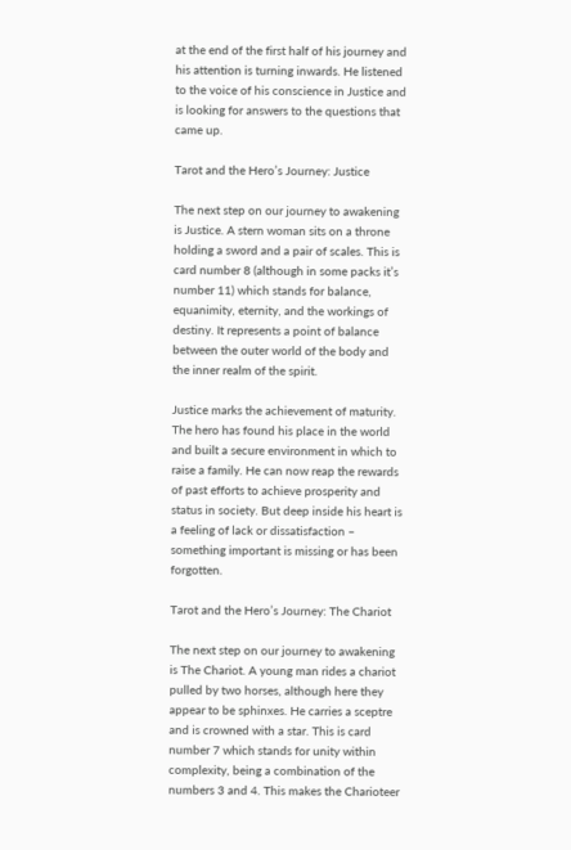at the end of the first half of his journey and his attention is turning inwards. He listened to the voice of his conscience in Justice and is looking for answers to the questions that came up.

Tarot and the Hero’s Journey: Justice

The next step on our journey to awakening is Justice. A stern woman sits on a throne holding a sword and a pair of scales. This is card number 8 (although in some packs it’s number 11) which stands for balance, equanimity, eternity, and the workings of destiny. It represents a point of balance between the outer world of the body and the inner realm of the spirit.

Justice marks the achievement of maturity. The hero has found his place in the world and built a secure environment in which to raise a family. He can now reap the rewards of past efforts to achieve prosperity and status in society. But deep inside his heart is a feeling of lack or dissatisfaction – something important is missing or has been forgotten.

Tarot and the Hero’s Journey: The Chariot

The next step on our journey to awakening is The Chariot. A young man rides a chariot pulled by two horses, although here they appear to be sphinxes. He carries a sceptre and is crowned with a star. This is card number 7 which stands for unity within complexity, being a combination of the numbers 3 and 4. This makes the Charioteer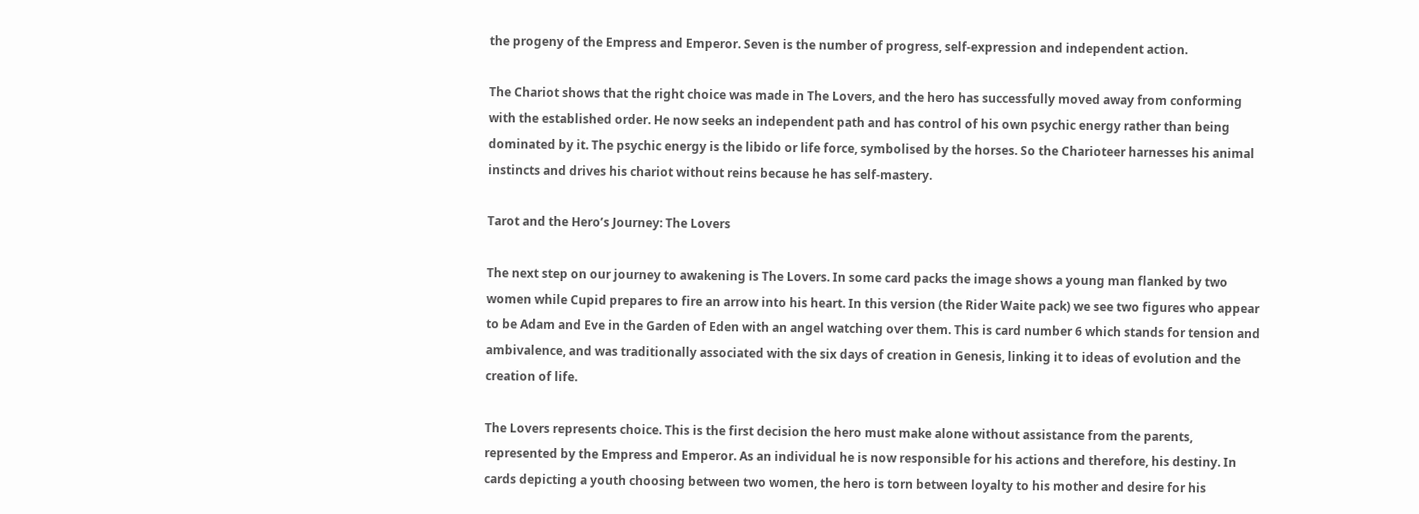the progeny of the Empress and Emperor. Seven is the number of progress, self-expression and independent action.

The Chariot shows that the right choice was made in The Lovers, and the hero has successfully moved away from conforming with the established order. He now seeks an independent path and has control of his own psychic energy rather than being dominated by it. The psychic energy is the libido or life force, symbolised by the horses. So the Charioteer harnesses his animal instincts and drives his chariot without reins because he has self-mastery.

Tarot and the Hero’s Journey: The Lovers

The next step on our journey to awakening is The Lovers. In some card packs the image shows a young man flanked by two women while Cupid prepares to fire an arrow into his heart. In this version (the Rider Waite pack) we see two figures who appear to be Adam and Eve in the Garden of Eden with an angel watching over them. This is card number 6 which stands for tension and ambivalence, and was traditionally associated with the six days of creation in Genesis, linking it to ideas of evolution and the creation of life.

The Lovers represents choice. This is the first decision the hero must make alone without assistance from the parents, represented by the Empress and Emperor. As an individual he is now responsible for his actions and therefore, his destiny. In cards depicting a youth choosing between two women, the hero is torn between loyalty to his mother and desire for his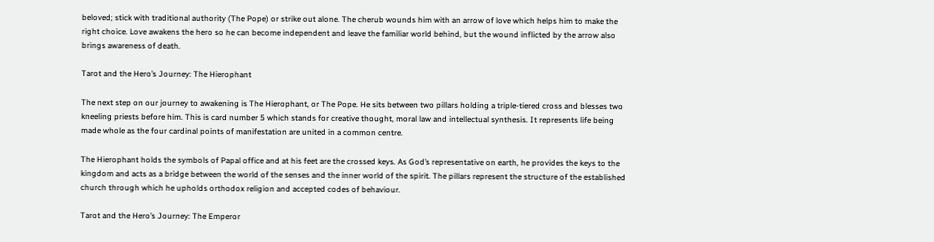beloved; stick with traditional authority (The Pope) or strike out alone. The cherub wounds him with an arrow of love which helps him to make the right choice. Love awakens the hero so he can become independent and leave the familiar world behind, but the wound inflicted by the arrow also brings awareness of death.

Tarot and the Hero’s Journey: The Hierophant

The next step on our journey to awakening is The Hierophant, or The Pope. He sits between two pillars holding a triple-tiered cross and blesses two kneeling priests before him. This is card number 5 which stands for creative thought, moral law and intellectual synthesis. It represents life being made whole as the four cardinal points of manifestation are united in a common centre.

The Hierophant holds the symbols of Papal office and at his feet are the crossed keys. As God’s representative on earth, he provides the keys to the kingdom and acts as a bridge between the world of the senses and the inner world of the spirit. The pillars represent the structure of the established church through which he upholds orthodox religion and accepted codes of behaviour.

Tarot and the Hero’s Journey: The Emperor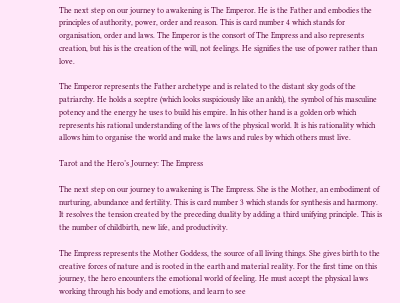The next step on our journey to awakening is The Emperor. He is the Father and embodies the principles of authority, power, order and reason. This is card number 4 which stands for organisation, order and laws. The Emperor is the consort of The Empress and also represents creation, but his is the creation of the will, not feelings. He signifies the use of power rather than love.

The Emperor represents the Father archetype and is related to the distant sky gods of the patriarchy. He holds a sceptre (which looks suspiciously like an ankh), the symbol of his masculine potency and the energy he uses to build his empire. In his other hand is a golden orb which represents his rational understanding of the laws of the physical world. It is his rationality which allows him to organise the world and make the laws and rules by which others must live.

Tarot and the Hero’s Journey: The Empress

The next step on our journey to awakening is The Empress. She is the Mother, an embodiment of nurturing, abundance and fertility. This is card number 3 which stands for synthesis and harmony. It resolves the tension created by the preceding duality by adding a third unifying principle. This is the number of childbirth, new life, and productivity.

The Empress represents the Mother Goddess, the source of all living things. She gives birth to the creative forces of nature and is rooted in the earth and material reality. For the first time on this journey, the hero encounters the emotional world of feeling. He must accept the physical laws working through his body and emotions, and learn to see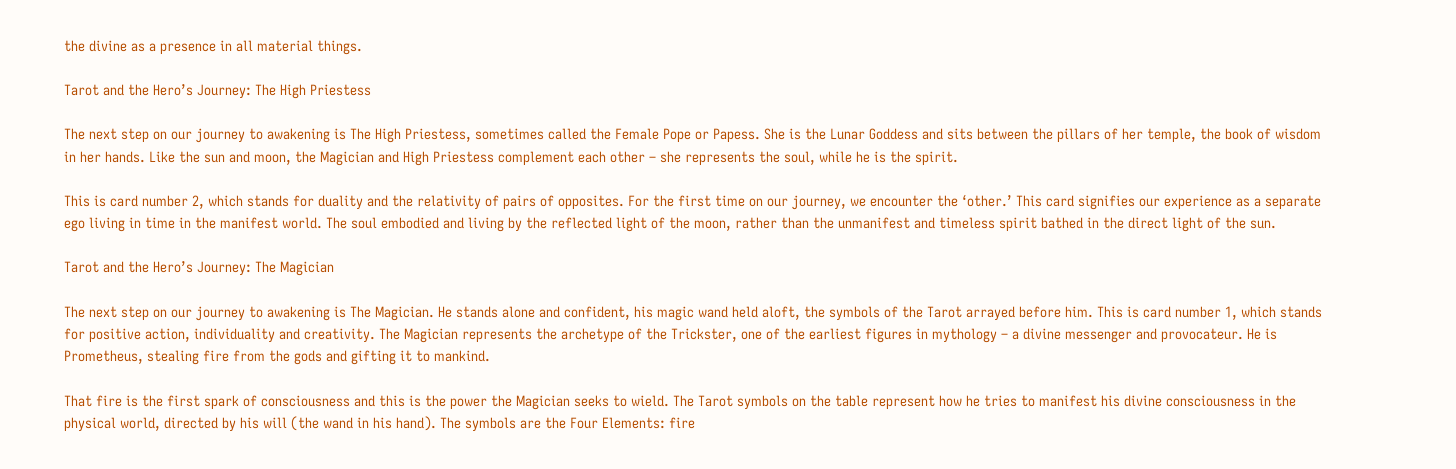the divine as a presence in all material things.

Tarot and the Hero’s Journey: The High Priestess

The next step on our journey to awakening is The High Priestess, sometimes called the Female Pope or Papess. She is the Lunar Goddess and sits between the pillars of her temple, the book of wisdom in her hands. Like the sun and moon, the Magician and High Priestess complement each other – she represents the soul, while he is the spirit.

This is card number 2, which stands for duality and the relativity of pairs of opposites. For the first time on our journey, we encounter the ‘other.’ This card signifies our experience as a separate ego living in time in the manifest world. The soul embodied and living by the reflected light of the moon, rather than the unmanifest and timeless spirit bathed in the direct light of the sun.

Tarot and the Hero’s Journey: The Magician

The next step on our journey to awakening is The Magician. He stands alone and confident, his magic wand held aloft, the symbols of the Tarot arrayed before him. This is card number 1, which stands for positive action, individuality and creativity. The Magician represents the archetype of the Trickster, one of the earliest figures in mythology – a divine messenger and provocateur. He is Prometheus, stealing fire from the gods and gifting it to mankind.

That fire is the first spark of consciousness and this is the power the Magician seeks to wield. The Tarot symbols on the table represent how he tries to manifest his divine consciousness in the physical world, directed by his will (the wand in his hand). The symbols are the Four Elements: fire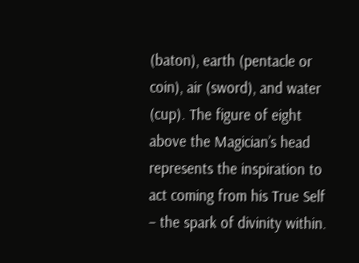(baton), earth (pentacle or coin), air (sword), and water (cup). The figure of eight above the Magician’s head represents the inspiration to act coming from his True Self – the spark of divinity within.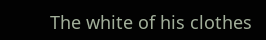The white of his clothes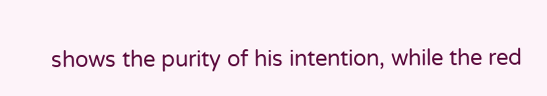shows the purity of his intention, while the red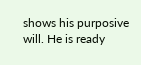shows his purposive will. He is ready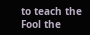to teach the Fool the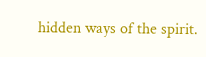hidden ways of the spirit.